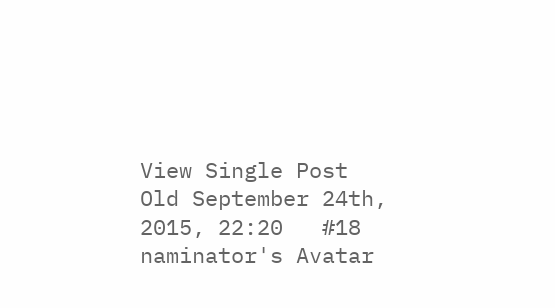View Single Post
Old September 24th, 2015, 22:20   #18
naminator's Avatar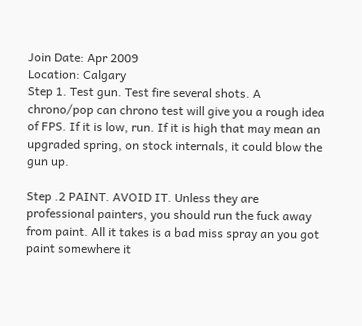Join Date: Apr 2009
Location: Calgary
Step 1. Test gun. Test fire several shots. A chrono/pop can chrono test will give you a rough idea of FPS. If it is low, run. If it is high that may mean an upgraded spring, on stock internals, it could blow the gun up.

Step .2 PAINT. AVOID IT. Unless they are professional painters, you should run the fuck away from paint. All it takes is a bad miss spray an you got paint somewhere it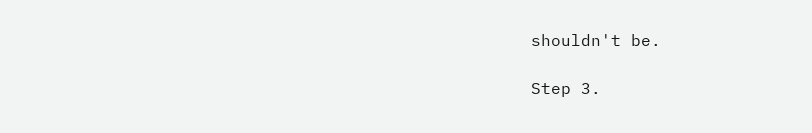shouldn't be.

Step 3.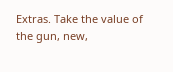Extras. Take the value of the gun, new,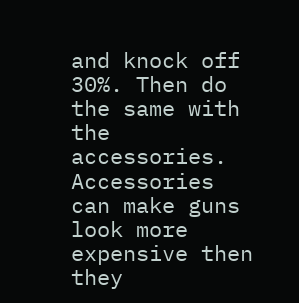and knock off 30%. Then do the same with the accessories. Accessories can make guns look more expensive then they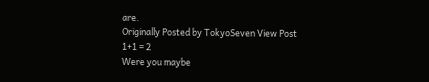are.
Originally Posted by TokyoSeven View Post
1+1 = 2
Were you maybe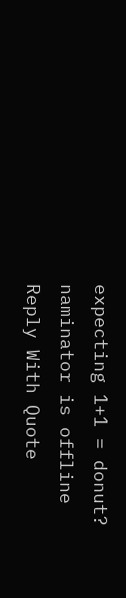expecting 1+1 = donut?
naminator is offline   Reply With Quote